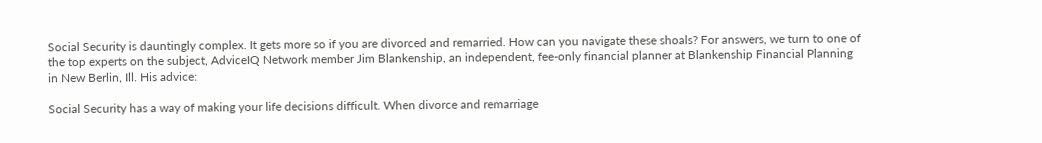Social Security is dauntingly complex. It gets more so if you are divorced and remarried. How can you navigate these shoals? For answers, we turn to one of the top experts on the subject, AdviceIQ Network member Jim Blankenship, an independent, fee-only financial planner at Blankenship Financial Planning in New Berlin, Ill. His advice:

Social Security has a way of making your life decisions difficult. When divorce and remarriage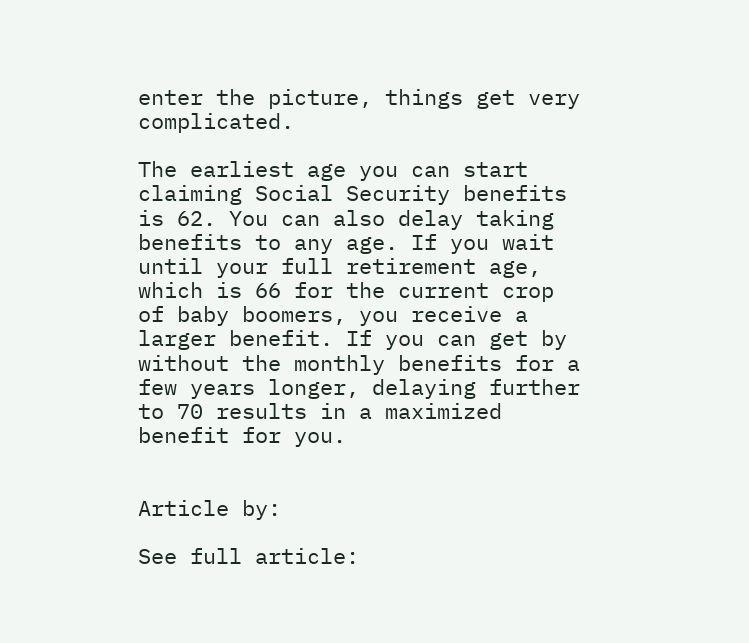enter the picture, things get very complicated.

The earliest age you can start claiming Social Security benefits is 62. You can also delay taking benefits to any age. If you wait until your full retirement age, which is 66 for the current crop of baby boomers, you receive a larger benefit. If you can get by without the monthly benefits for a few years longer, delaying further to 70 results in a maximized benefit for you.


Article by:

See full article: